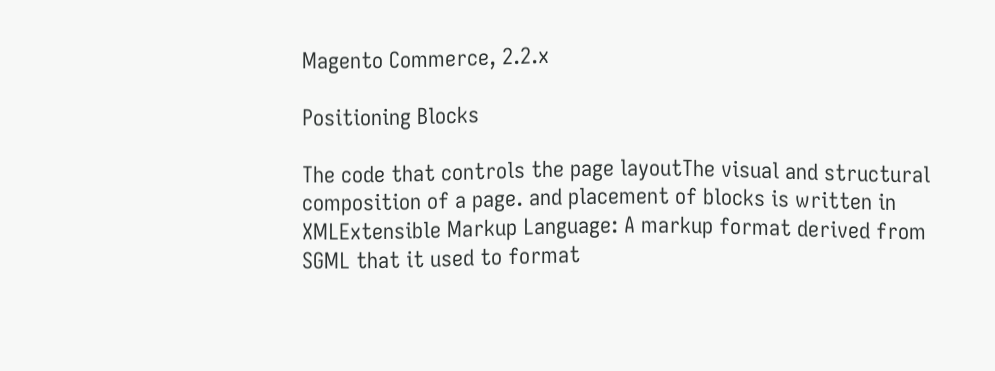Magento Commerce, 2.2.x

Positioning Blocks

The code that controls the page layoutThe visual and structural composition of a page. and placement of blocks is written in XMLExtensible Markup Language: A markup format derived from SGML that it used to format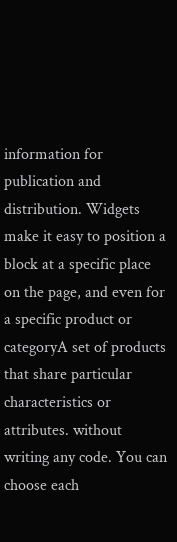information for publication and distribution. Widgets make it easy to position a block at a specific place on the page, and even for a specific product or categoryA set of products that share particular characteristics or attributes. without writing any code. You can choose each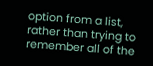option from a list, rather than trying to remember all of the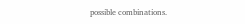possible combinations.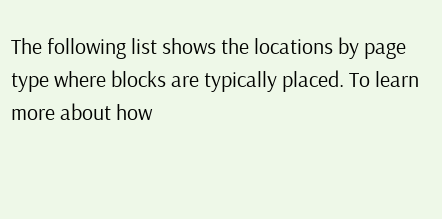The following list shows the locations by page type where blocks are typically placed. To learn more about how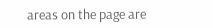areas on the page are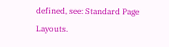defined, see: Standard Page Layouts.